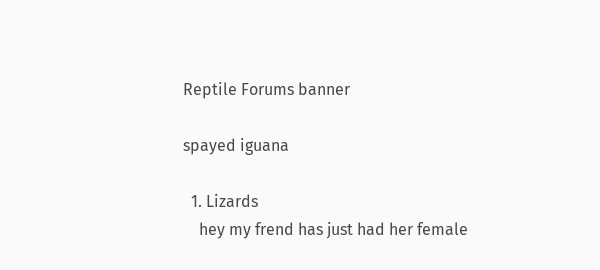Reptile Forums banner

spayed iguana

  1. Lizards
    hey my frend has just had her female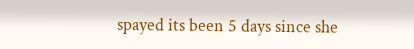spayed its been 5 days since she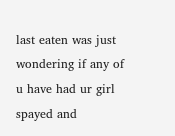last eaten was just wondering if any of u have had ur girl spayed and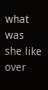what was she like over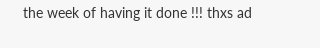the week of having it done !!! thxs ad